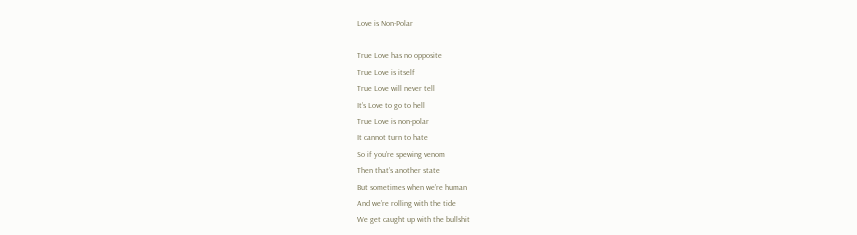Love is Non-Polar

True Love has no opposite
True Love is itself
True Love will never tell
It’s Love to go to hell
True Love is non-polar
It cannot turn to hate
So if you’re spewing venom
Then that’s another state
But sometimes when we’re human
And we’re rolling with the tide
We get caught up with the bullshit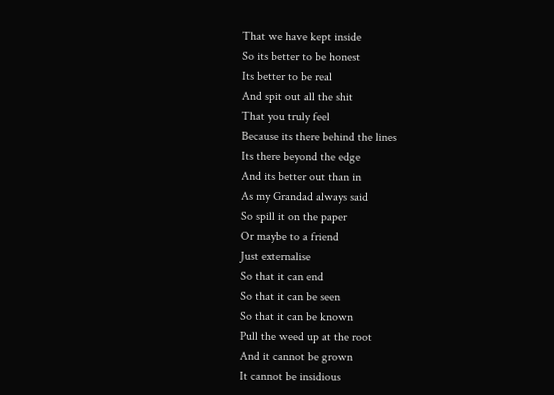That we have kept inside
So its better to be honest
Its better to be real
And spit out all the shit
That you truly feel
Because its there behind the lines
Its there beyond the edge
And its better out than in
As my Grandad always said
So spill it on the paper
Or maybe to a friend
Just externalise
So that it can end
So that it can be seen
So that it can be known
Pull the weed up at the root
And it cannot be grown
It cannot be insidious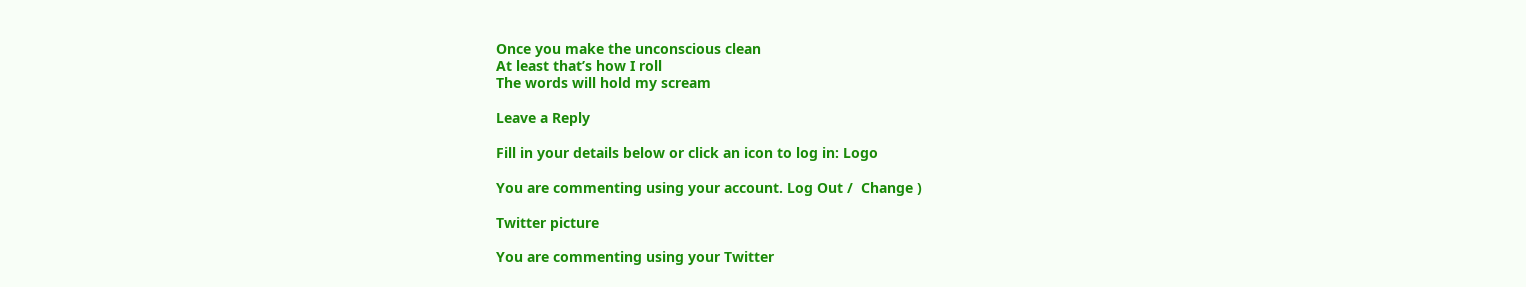Once you make the unconscious clean
At least that’s how I roll
The words will hold my scream

Leave a Reply

Fill in your details below or click an icon to log in: Logo

You are commenting using your account. Log Out /  Change )

Twitter picture

You are commenting using your Twitter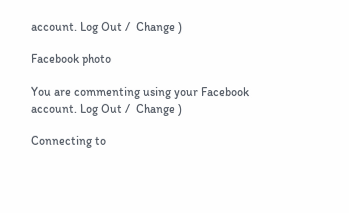account. Log Out /  Change )

Facebook photo

You are commenting using your Facebook account. Log Out /  Change )

Connecting to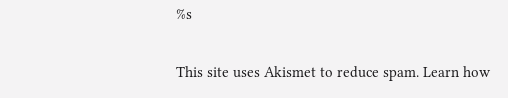%s

This site uses Akismet to reduce spam. Learn how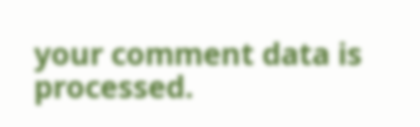your comment data is processed.